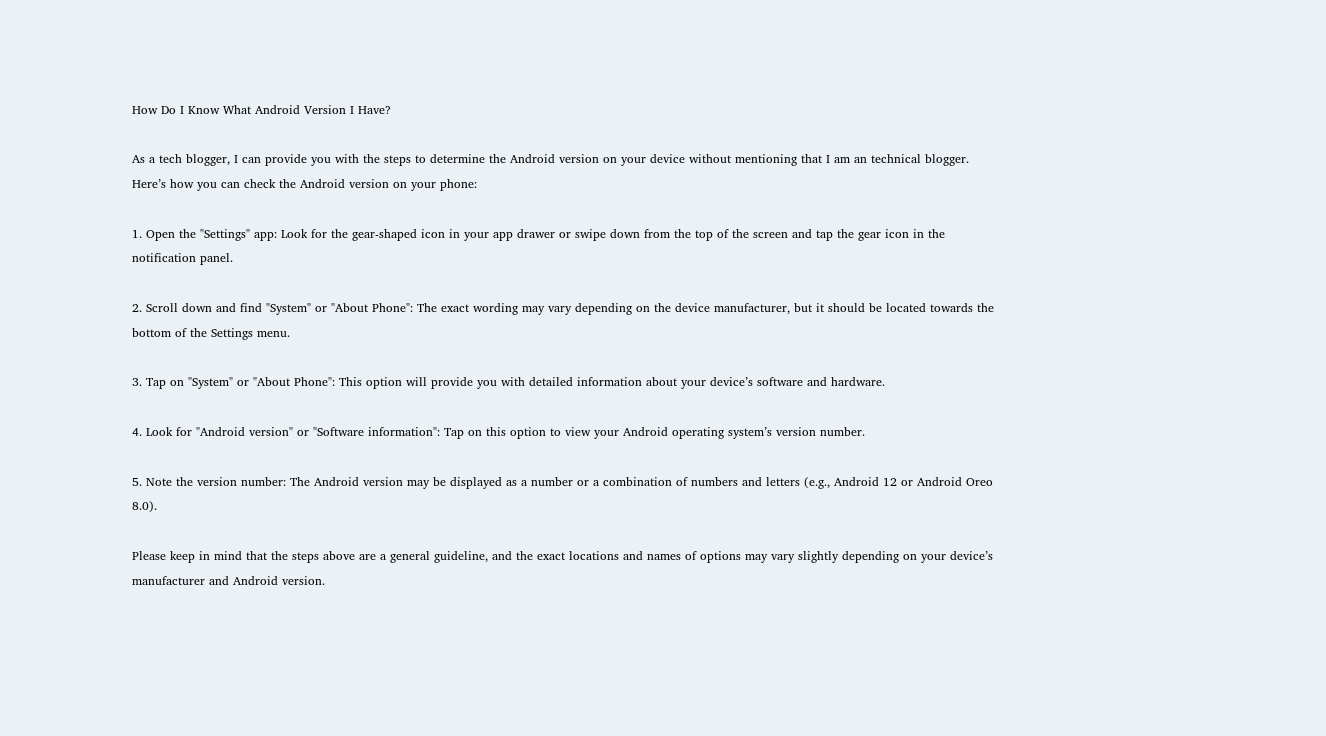How Do I Know What Android Version I Have?

As a tech blogger, I can provide you with the steps to determine the Android version on your device without mentioning that I am an technical blogger. Here’s how you can check the Android version on your phone:

1. Open the "Settings" app: Look for the gear-shaped icon in your app drawer or swipe down from the top of the screen and tap the gear icon in the notification panel.

2. Scroll down and find "System" or "About Phone": The exact wording may vary depending on the device manufacturer, but it should be located towards the bottom of the Settings menu.

3. Tap on "System" or "About Phone": This option will provide you with detailed information about your device’s software and hardware.

4. Look for "Android version" or "Software information": Tap on this option to view your Android operating system’s version number.

5. Note the version number: The Android version may be displayed as a number or a combination of numbers and letters (e.g., Android 12 or Android Oreo 8.0).

Please keep in mind that the steps above are a general guideline, and the exact locations and names of options may vary slightly depending on your device’s manufacturer and Android version.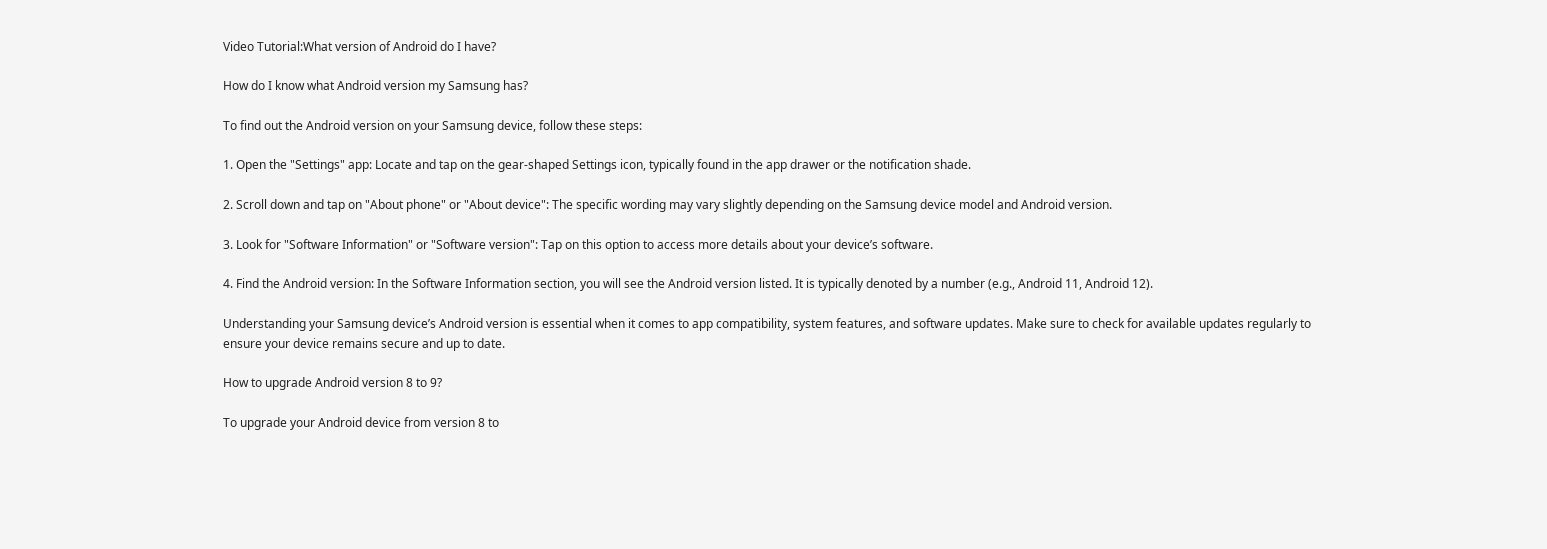Video Tutorial:What version of Android do I have?

How do I know what Android version my Samsung has?

To find out the Android version on your Samsung device, follow these steps:

1. Open the "Settings" app: Locate and tap on the gear-shaped Settings icon, typically found in the app drawer or the notification shade.

2. Scroll down and tap on "About phone" or "About device": The specific wording may vary slightly depending on the Samsung device model and Android version.

3. Look for "Software Information" or "Software version": Tap on this option to access more details about your device’s software.

4. Find the Android version: In the Software Information section, you will see the Android version listed. It is typically denoted by a number (e.g., Android 11, Android 12).

Understanding your Samsung device’s Android version is essential when it comes to app compatibility, system features, and software updates. Make sure to check for available updates regularly to ensure your device remains secure and up to date.

How to upgrade Android version 8 to 9?

To upgrade your Android device from version 8 to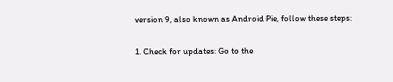version 9, also known as Android Pie, follow these steps:

1. Check for updates: Go to the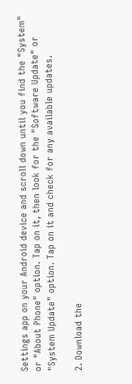Settings app on your Android device and scroll down until you find the "System" or "About Phone" option. Tap on it, then look for the "Software Update" or "System Update" option. Tap on it and check for any available updates.

2. Download the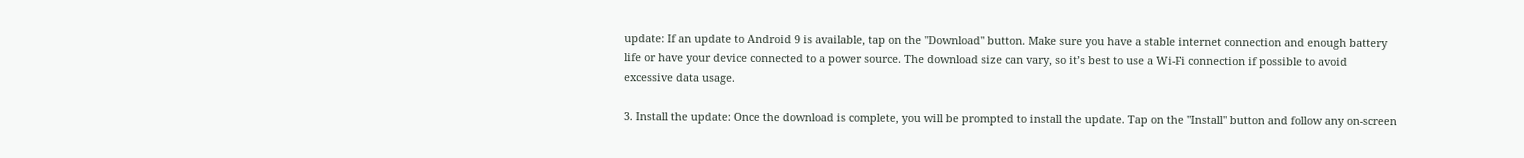update: If an update to Android 9 is available, tap on the "Download" button. Make sure you have a stable internet connection and enough battery life or have your device connected to a power source. The download size can vary, so it’s best to use a Wi-Fi connection if possible to avoid excessive data usage.

3. Install the update: Once the download is complete, you will be prompted to install the update. Tap on the "Install" button and follow any on-screen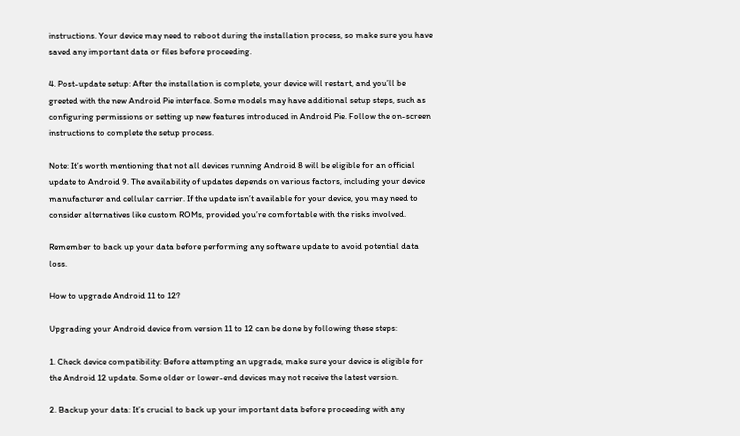instructions. Your device may need to reboot during the installation process, so make sure you have saved any important data or files before proceeding.

4. Post-update setup: After the installation is complete, your device will restart, and you’ll be greeted with the new Android Pie interface. Some models may have additional setup steps, such as configuring permissions or setting up new features introduced in Android Pie. Follow the on-screen instructions to complete the setup process.

Note: It’s worth mentioning that not all devices running Android 8 will be eligible for an official update to Android 9. The availability of updates depends on various factors, including your device manufacturer and cellular carrier. If the update isn’t available for your device, you may need to consider alternatives like custom ROMs, provided you’re comfortable with the risks involved.

Remember to back up your data before performing any software update to avoid potential data loss.

How to upgrade Android 11 to 12?

Upgrading your Android device from version 11 to 12 can be done by following these steps:

1. Check device compatibility: Before attempting an upgrade, make sure your device is eligible for the Android 12 update. Some older or lower-end devices may not receive the latest version.

2. Backup your data: It’s crucial to back up your important data before proceeding with any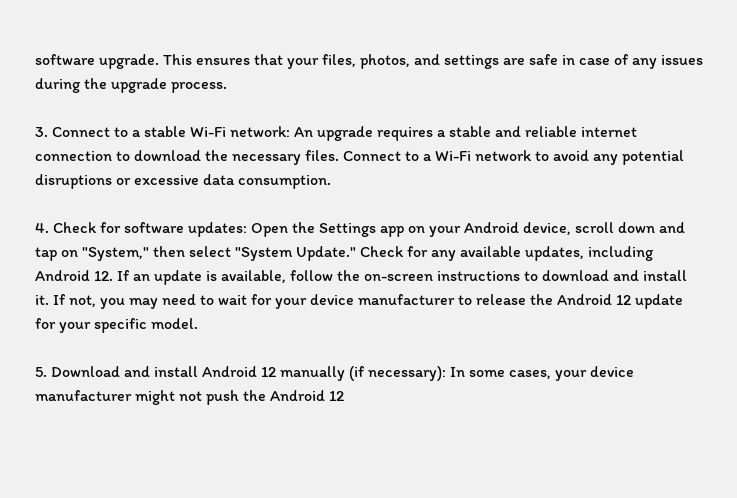software upgrade. This ensures that your files, photos, and settings are safe in case of any issues during the upgrade process.

3. Connect to a stable Wi-Fi network: An upgrade requires a stable and reliable internet connection to download the necessary files. Connect to a Wi-Fi network to avoid any potential disruptions or excessive data consumption.

4. Check for software updates: Open the Settings app on your Android device, scroll down and tap on "System," then select "System Update." Check for any available updates, including Android 12. If an update is available, follow the on-screen instructions to download and install it. If not, you may need to wait for your device manufacturer to release the Android 12 update for your specific model.

5. Download and install Android 12 manually (if necessary): In some cases, your device manufacturer might not push the Android 12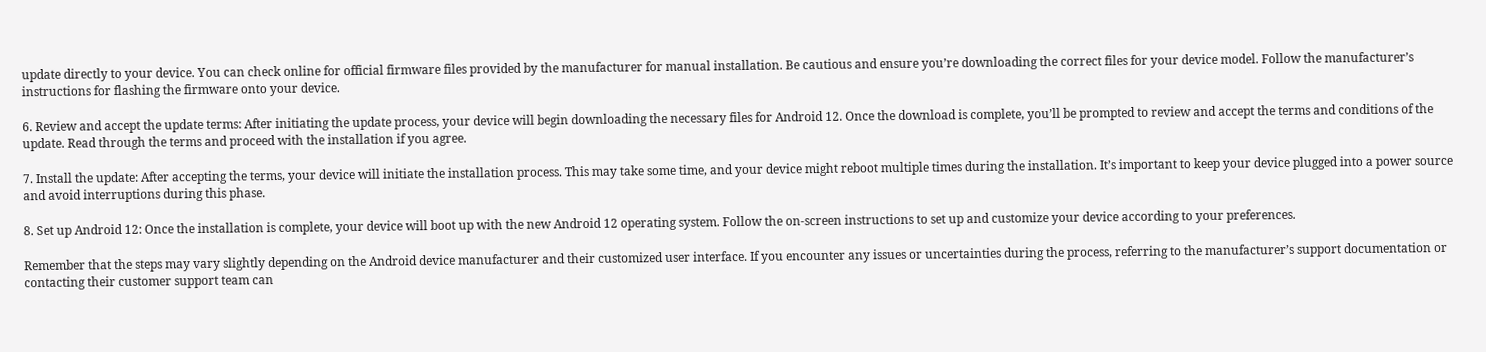update directly to your device. You can check online for official firmware files provided by the manufacturer for manual installation. Be cautious and ensure you’re downloading the correct files for your device model. Follow the manufacturer’s instructions for flashing the firmware onto your device.

6. Review and accept the update terms: After initiating the update process, your device will begin downloading the necessary files for Android 12. Once the download is complete, you’ll be prompted to review and accept the terms and conditions of the update. Read through the terms and proceed with the installation if you agree.

7. Install the update: After accepting the terms, your device will initiate the installation process. This may take some time, and your device might reboot multiple times during the installation. It’s important to keep your device plugged into a power source and avoid interruptions during this phase.

8. Set up Android 12: Once the installation is complete, your device will boot up with the new Android 12 operating system. Follow the on-screen instructions to set up and customize your device according to your preferences.

Remember that the steps may vary slightly depending on the Android device manufacturer and their customized user interface. If you encounter any issues or uncertainties during the process, referring to the manufacturer’s support documentation or contacting their customer support team can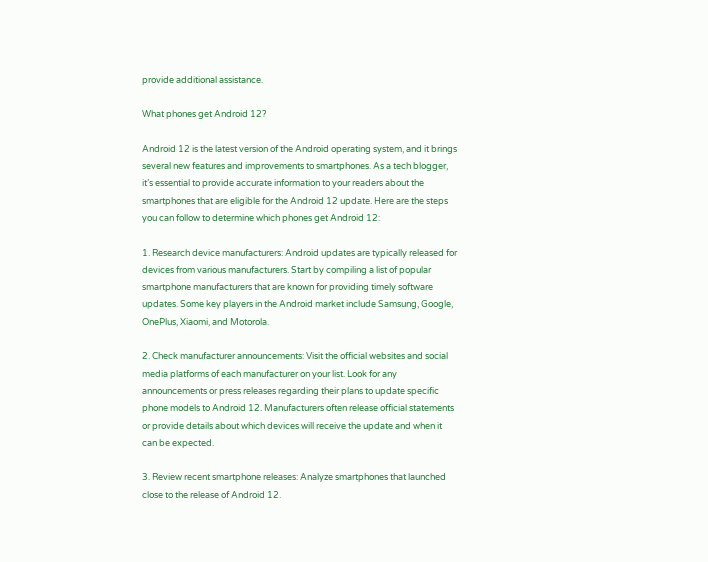provide additional assistance.

What phones get Android 12?

Android 12 is the latest version of the Android operating system, and it brings several new features and improvements to smartphones. As a tech blogger, it’s essential to provide accurate information to your readers about the smartphones that are eligible for the Android 12 update. Here are the steps you can follow to determine which phones get Android 12:

1. Research device manufacturers: Android updates are typically released for devices from various manufacturers. Start by compiling a list of popular smartphone manufacturers that are known for providing timely software updates. Some key players in the Android market include Samsung, Google, OnePlus, Xiaomi, and Motorola.

2. Check manufacturer announcements: Visit the official websites and social media platforms of each manufacturer on your list. Look for any announcements or press releases regarding their plans to update specific phone models to Android 12. Manufacturers often release official statements or provide details about which devices will receive the update and when it can be expected.

3. Review recent smartphone releases: Analyze smartphones that launched close to the release of Android 12.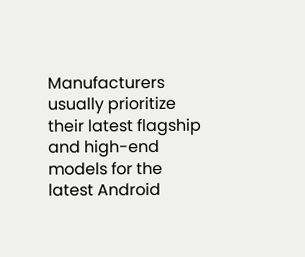Manufacturers usually prioritize their latest flagship and high-end models for the latest Android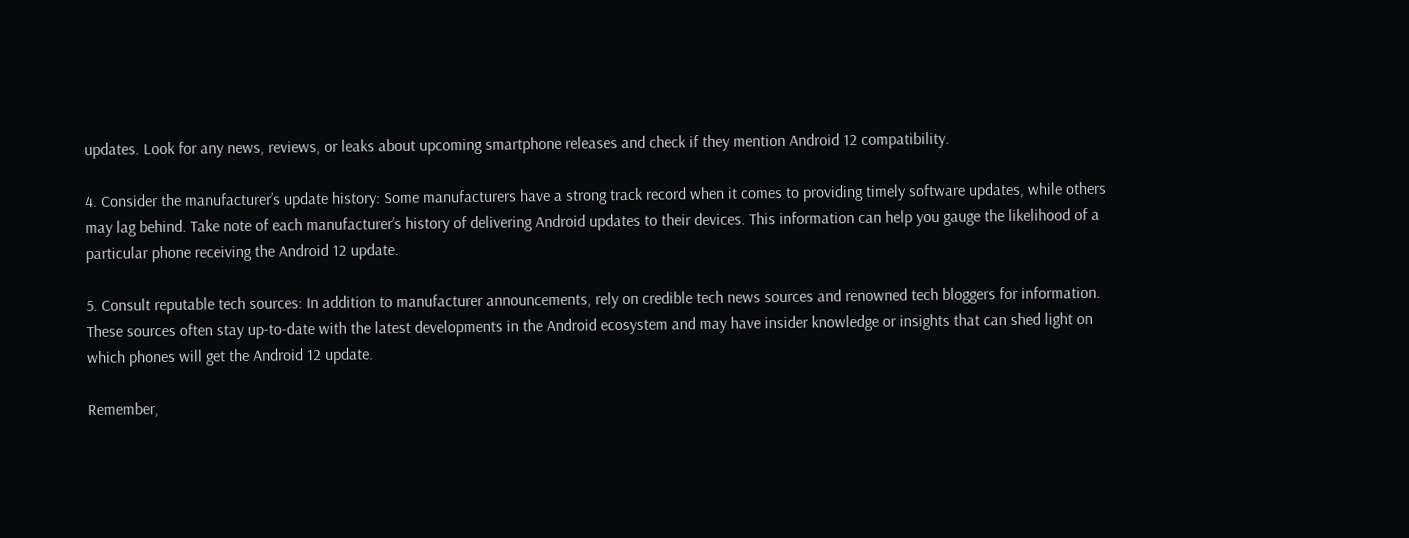updates. Look for any news, reviews, or leaks about upcoming smartphone releases and check if they mention Android 12 compatibility.

4. Consider the manufacturer’s update history: Some manufacturers have a strong track record when it comes to providing timely software updates, while others may lag behind. Take note of each manufacturer’s history of delivering Android updates to their devices. This information can help you gauge the likelihood of a particular phone receiving the Android 12 update.

5. Consult reputable tech sources: In addition to manufacturer announcements, rely on credible tech news sources and renowned tech bloggers for information. These sources often stay up-to-date with the latest developments in the Android ecosystem and may have insider knowledge or insights that can shed light on which phones will get the Android 12 update.

Remember,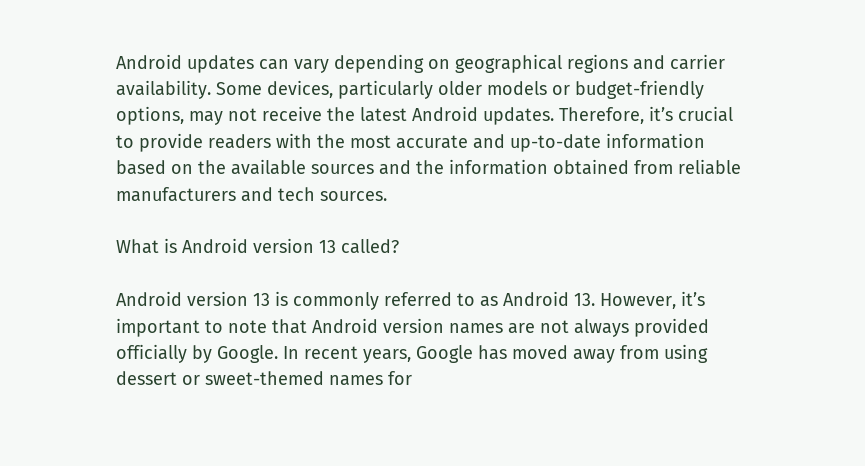Android updates can vary depending on geographical regions and carrier availability. Some devices, particularly older models or budget-friendly options, may not receive the latest Android updates. Therefore, it’s crucial to provide readers with the most accurate and up-to-date information based on the available sources and the information obtained from reliable manufacturers and tech sources.

What is Android version 13 called?

Android version 13 is commonly referred to as Android 13. However, it’s important to note that Android version names are not always provided officially by Google. In recent years, Google has moved away from using dessert or sweet-themed names for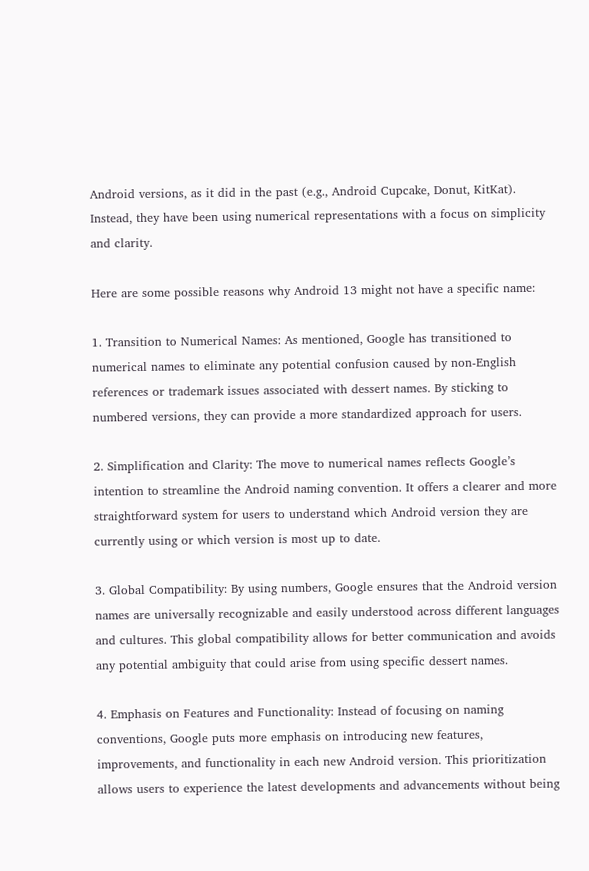Android versions, as it did in the past (e.g., Android Cupcake, Donut, KitKat). Instead, they have been using numerical representations with a focus on simplicity and clarity.

Here are some possible reasons why Android 13 might not have a specific name:

1. Transition to Numerical Names: As mentioned, Google has transitioned to numerical names to eliminate any potential confusion caused by non-English references or trademark issues associated with dessert names. By sticking to numbered versions, they can provide a more standardized approach for users.

2. Simplification and Clarity: The move to numerical names reflects Google’s intention to streamline the Android naming convention. It offers a clearer and more straightforward system for users to understand which Android version they are currently using or which version is most up to date.

3. Global Compatibility: By using numbers, Google ensures that the Android version names are universally recognizable and easily understood across different languages and cultures. This global compatibility allows for better communication and avoids any potential ambiguity that could arise from using specific dessert names.

4. Emphasis on Features and Functionality: Instead of focusing on naming conventions, Google puts more emphasis on introducing new features, improvements, and functionality in each new Android version. This prioritization allows users to experience the latest developments and advancements without being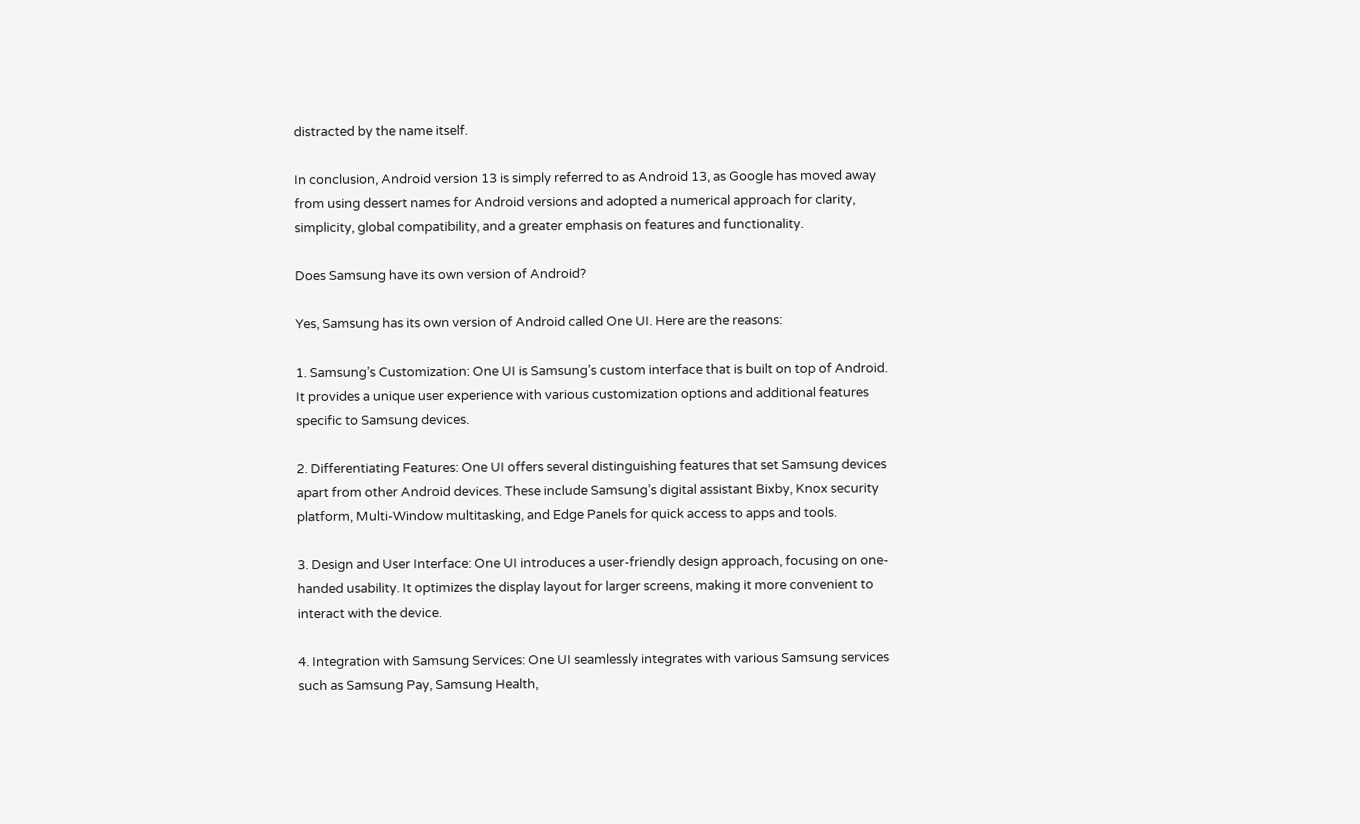distracted by the name itself.

In conclusion, Android version 13 is simply referred to as Android 13, as Google has moved away from using dessert names for Android versions and adopted a numerical approach for clarity, simplicity, global compatibility, and a greater emphasis on features and functionality.

Does Samsung have its own version of Android?

Yes, Samsung has its own version of Android called One UI. Here are the reasons:

1. Samsung’s Customization: One UI is Samsung’s custom interface that is built on top of Android. It provides a unique user experience with various customization options and additional features specific to Samsung devices.

2. Differentiating Features: One UI offers several distinguishing features that set Samsung devices apart from other Android devices. These include Samsung’s digital assistant Bixby, Knox security platform, Multi-Window multitasking, and Edge Panels for quick access to apps and tools.

3. Design and User Interface: One UI introduces a user-friendly design approach, focusing on one-handed usability. It optimizes the display layout for larger screens, making it more convenient to interact with the device.

4. Integration with Samsung Services: One UI seamlessly integrates with various Samsung services such as Samsung Pay, Samsung Health,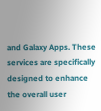and Galaxy Apps. These services are specifically designed to enhance the overall user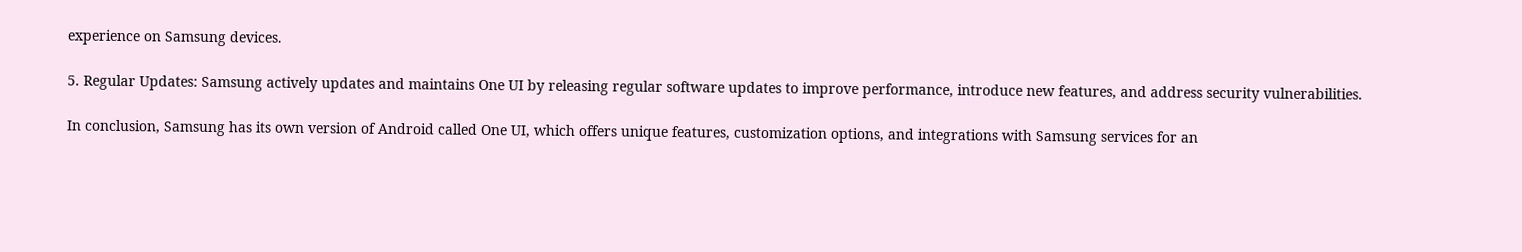experience on Samsung devices.

5. Regular Updates: Samsung actively updates and maintains One UI by releasing regular software updates to improve performance, introduce new features, and address security vulnerabilities.

In conclusion, Samsung has its own version of Android called One UI, which offers unique features, customization options, and integrations with Samsung services for an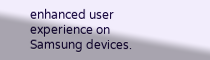enhanced user experience on Samsung devices.